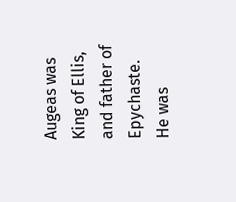Augeas was King of Ellis, and father of Epychaste. He was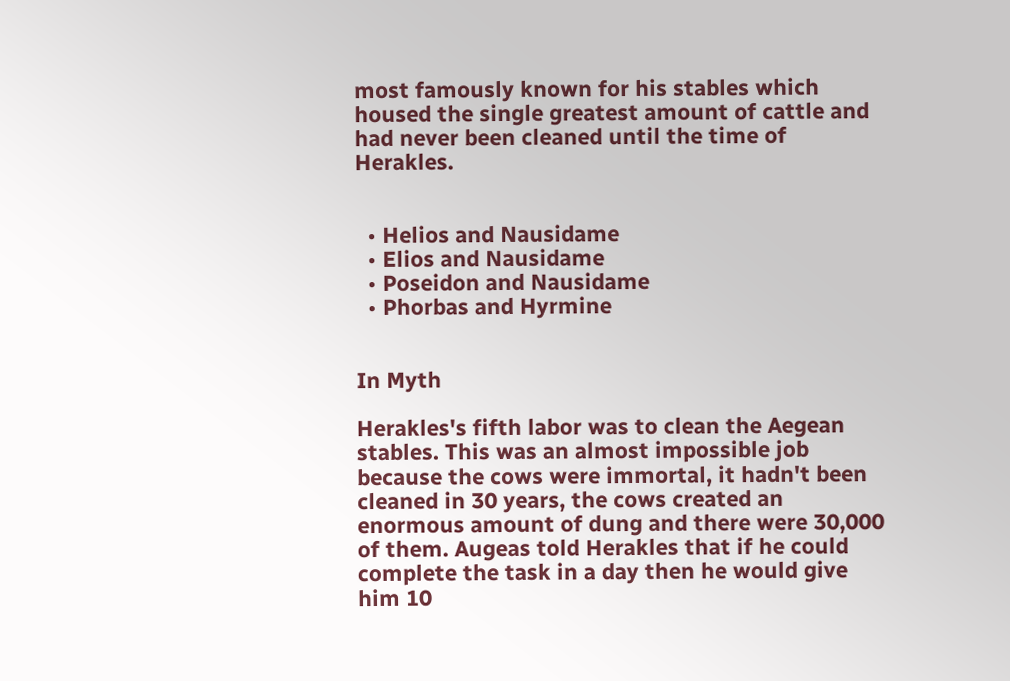most famously known for his stables which housed the single greatest amount of cattle and had never been cleaned until the time of Herakles.


  • Helios and Nausidame
  • Elios and Nausidame
  • Poseidon and Nausidame
  • Phorbas and Hyrmine


In Myth

Herakles's fifth labor was to clean the Aegean stables. This was an almost impossible job because the cows were immortal, it hadn't been cleaned in 30 years, the cows created an enormous amount of dung and there were 30,000 of them. Augeas told Herakles that if he could complete the task in a day then he would give him 10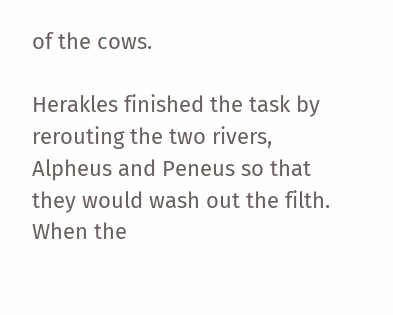of the cows.

Herakles finished the task by rerouting the two rivers, Alpheus and Peneus so that they would wash out the filth. When the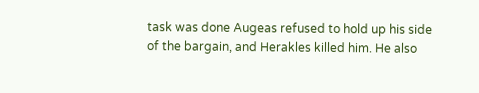task was done Augeas refused to hold up his side of the bargain, and Herakles killed him. He also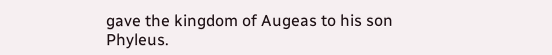gave the kingdom of Augeas to his son Phyleus.